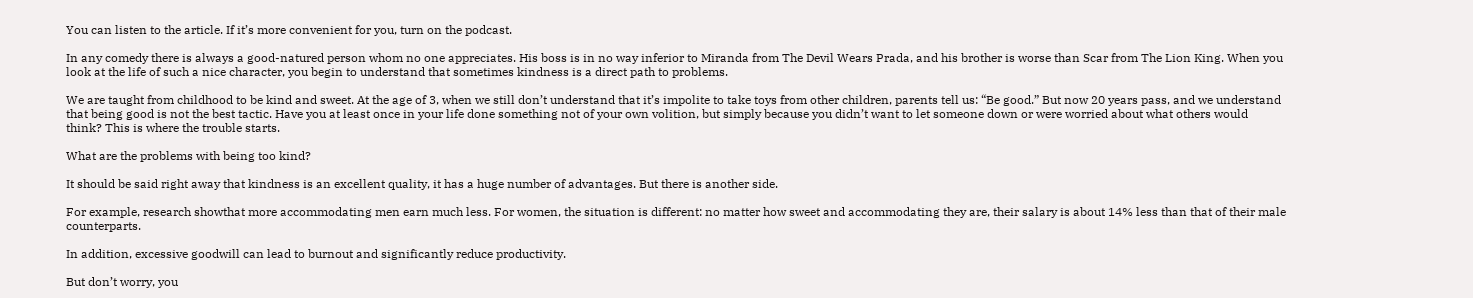You can listen to the article. If it’s more convenient for you, turn on the podcast.

In any comedy there is always a good-natured person whom no one appreciates. His boss is in no way inferior to Miranda from The Devil Wears Prada, and his brother is worse than Scar from The Lion King. When you look at the life of such a nice character, you begin to understand that sometimes kindness is a direct path to problems.

We are taught from childhood to be kind and sweet. At the age of 3, when we still don’t understand that it’s impolite to take toys from other children, parents tell us: “Be good.” But now 20 years pass, and we understand that being good is not the best tactic. Have you at least once in your life done something not of your own volition, but simply because you didn’t want to let someone down or were worried about what others would think? This is where the trouble starts.

What are the problems with being too kind?

It should be said right away that kindness is an excellent quality, it has a huge number of advantages. But there is another side.

For example, research showthat more accommodating men earn much less. For women, the situation is different: no matter how sweet and accommodating they are, their salary is about 14% less than that of their male counterparts.

In addition, excessive goodwill can lead to burnout and significantly reduce productivity.

But don’t worry, you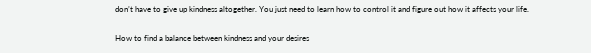don’t have to give up kindness altogether. You just need to learn how to control it and figure out how it affects your life.

How to find a balance between kindness and your desires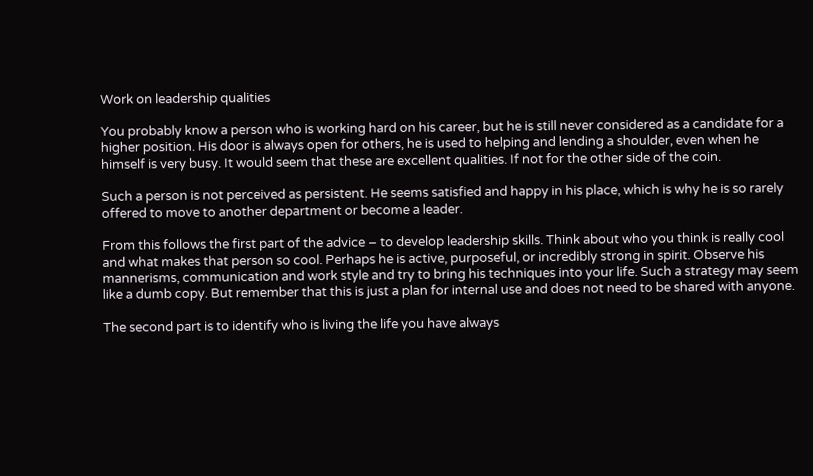Work on leadership qualities

You probably know a person who is working hard on his career, but he is still never considered as a candidate for a higher position. His door is always open for others, he is used to helping and lending a shoulder, even when he himself is very busy. It would seem that these are excellent qualities. If not for the other side of the coin.

Such a person is not perceived as persistent. He seems satisfied and happy in his place, which is why he is so rarely offered to move to another department or become a leader.

From this follows the first part of the advice – to develop leadership skills. Think about who you think is really cool and what makes that person so cool. Perhaps he is active, purposeful, or incredibly strong in spirit. Observe his mannerisms, communication and work style and try to bring his techniques into your life. Such a strategy may seem like a dumb copy. But remember that this is just a plan for internal use and does not need to be shared with anyone.

The second part is to identify who is living the life you have always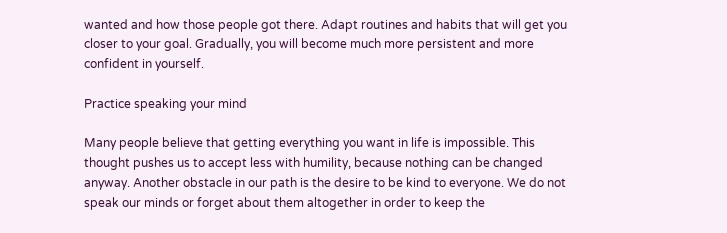wanted and how those people got there. Adapt routines and habits that will get you closer to your goal. Gradually, you will become much more persistent and more confident in yourself.

Practice speaking your mind

Many people believe that getting everything you want in life is impossible. This thought pushes us to accept less with humility, because nothing can be changed anyway. Another obstacle in our path is the desire to be kind to everyone. We do not speak our minds or forget about them altogether in order to keep the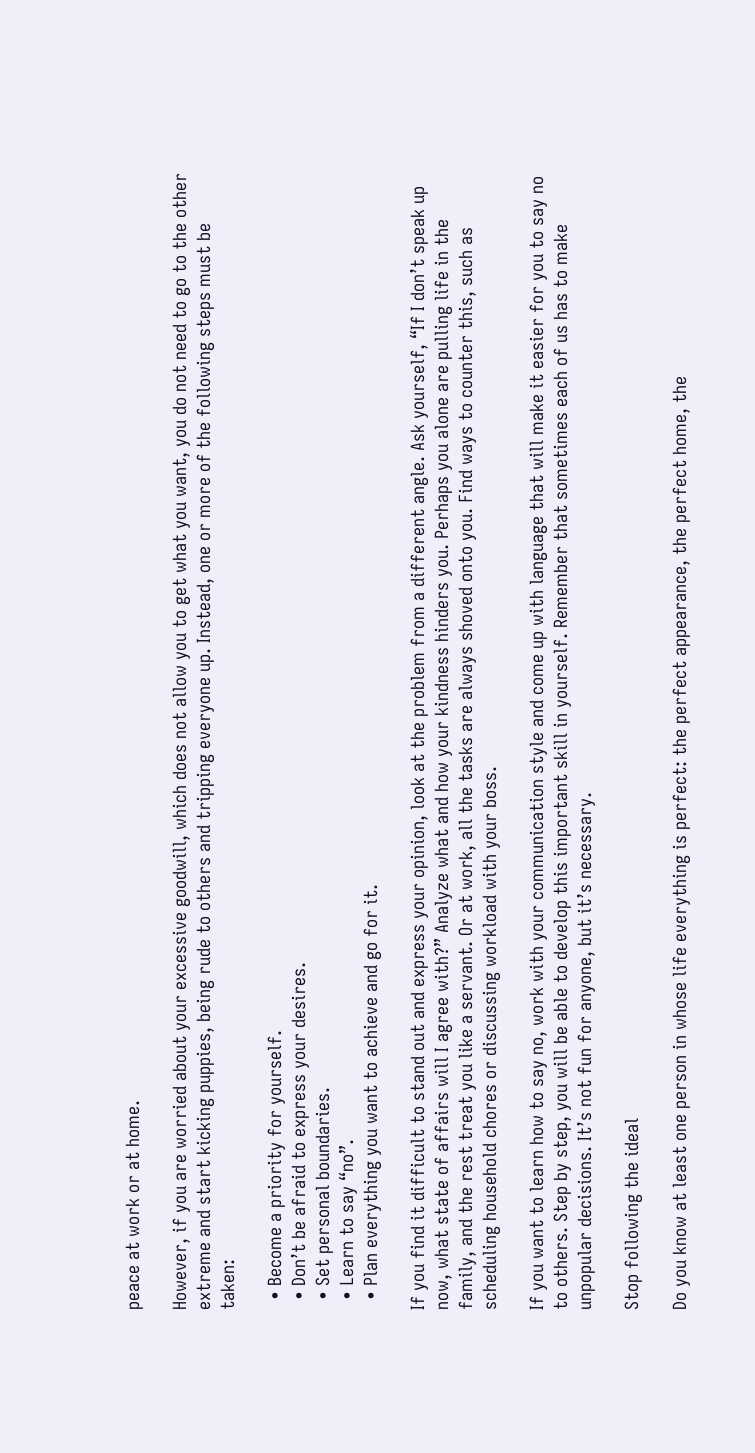peace at work or at home.

However, if you are worried about your excessive goodwill, which does not allow you to get what you want, you do not need to go to the other extreme and start kicking puppies, being rude to others and tripping everyone up. Instead, one or more of the following steps must be taken:

  • Become a priority for yourself.
  • Don’t be afraid to express your desires.
  • Set personal boundaries.
  • Learn to say “no”.
  • Plan everything you want to achieve and go for it.

If you find it difficult to stand out and express your opinion, look at the problem from a different angle. Ask yourself, “If I don’t speak up now, what state of affairs will I agree with?” Analyze what and how your kindness hinders you. Perhaps you alone are pulling life in the family, and the rest treat you like a servant. Or at work, all the tasks are always shoved onto you. Find ways to counter this, such as scheduling household chores or discussing workload with your boss.

If you want to learn how to say no, work with your communication style and come up with language that will make it easier for you to say no to others. Step by step, you will be able to develop this important skill in yourself. Remember that sometimes each of us has to make unpopular decisions. It’s not fun for anyone, but it’s necessary.

Stop following the ideal

Do you know at least one person in whose life everything is perfect: the perfect appearance, the perfect home, the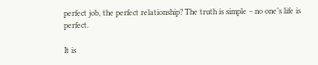perfect job, the perfect relationship? The truth is simple – no one’s life is perfect.

It is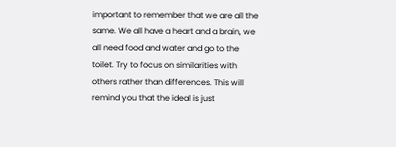important to remember that we are all the same. We all have a heart and a brain, we all need food and water and go to the toilet. Try to focus on similarities with others rather than differences. This will remind you that the ideal is just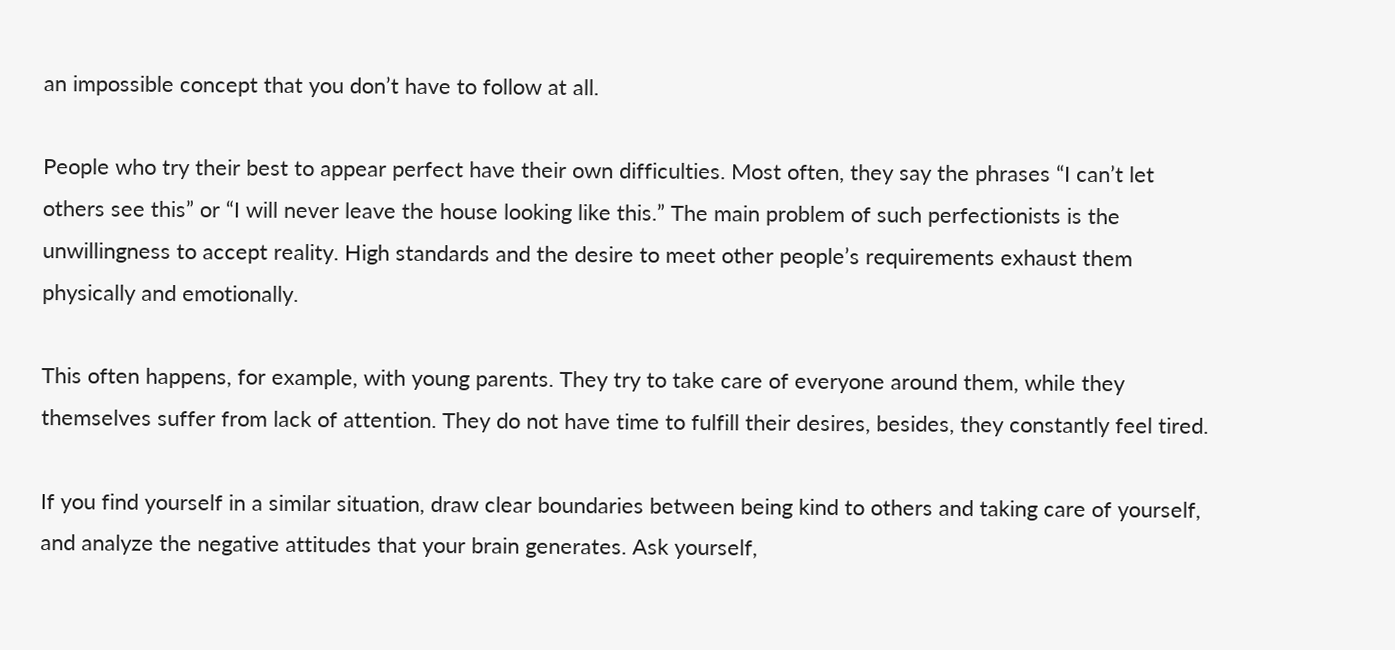an impossible concept that you don’t have to follow at all.

People who try their best to appear perfect have their own difficulties. Most often, they say the phrases “I can’t let others see this” or “I will never leave the house looking like this.” The main problem of such perfectionists is the unwillingness to accept reality. High standards and the desire to meet other people’s requirements exhaust them physically and emotionally.

This often happens, for example, with young parents. They try to take care of everyone around them, while they themselves suffer from lack of attention. They do not have time to fulfill their desires, besides, they constantly feel tired.

If you find yourself in a similar situation, draw clear boundaries between being kind to others and taking care of yourself, and analyze the negative attitudes that your brain generates. Ask yourself,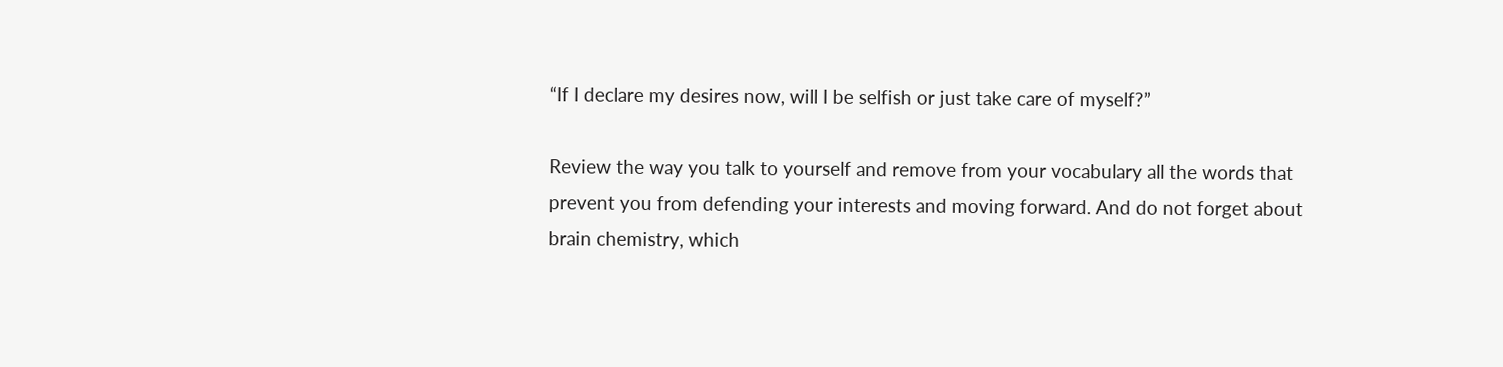“If I declare my desires now, will I be selfish or just take care of myself?”

Review the way you talk to yourself and remove from your vocabulary all the words that prevent you from defending your interests and moving forward. And do not forget about brain chemistry, which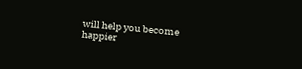will help you become happier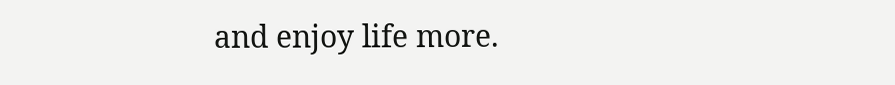and enjoy life more.